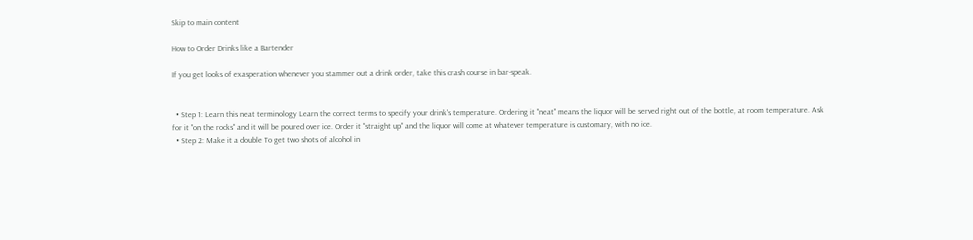Skip to main content

How to Order Drinks like a Bartender

If you get looks of exasperation whenever you stammer out a drink order, take this crash course in bar-speak.


  • Step 1: Learn this neat terminology Learn the correct terms to specify your drink's temperature. Ordering it "neat" means the liquor will be served right out of the bottle, at room temperature. Ask for it "on the rocks" and it will be poured over ice. Order it "straight up" and the liquor will come at whatever temperature is customary, with no ice.
  • Step 2: Make it a double To get two shots of alcohol in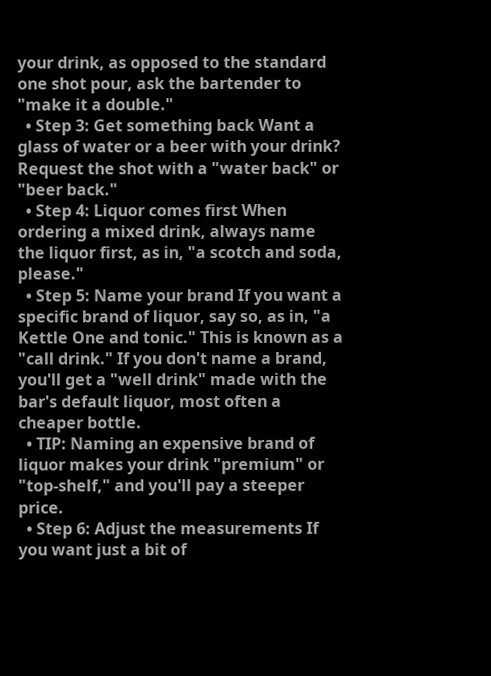your drink, as opposed to the standard one shot pour, ask the bartender to "make it a double."
  • Step 3: Get something back Want a glass of water or a beer with your drink? Request the shot with a "water back" or "beer back."
  • Step 4: Liquor comes first When ordering a mixed drink, always name the liquor first, as in, "a scotch and soda, please."
  • Step 5: Name your brand If you want a specific brand of liquor, say so, as in, "a Kettle One and tonic." This is known as a "call drink." If you don't name a brand, you'll get a "well drink" made with the bar's default liquor, most often a cheaper bottle.
  • TIP: Naming an expensive brand of liquor makes your drink "premium" or "top-shelf," and you'll pay a steeper price.
  • Step 6: Adjust the measurements If you want just a bit of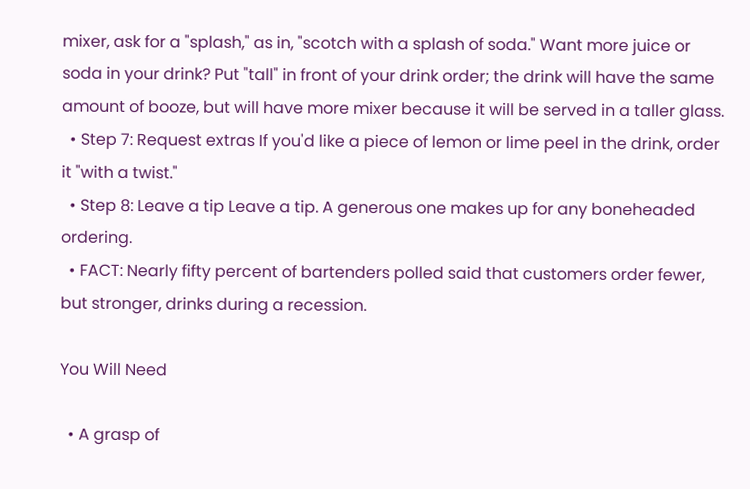mixer, ask for a "splash," as in, "scotch with a splash of soda." Want more juice or soda in your drink? Put "tall" in front of your drink order; the drink will have the same amount of booze, but will have more mixer because it will be served in a taller glass.
  • Step 7: Request extras If you'd like a piece of lemon or lime peel in the drink, order it "with a twist."
  • Step 8: Leave a tip Leave a tip. A generous one makes up for any boneheaded ordering.
  • FACT: Nearly fifty percent of bartenders polled said that customers order fewer, but stronger, drinks during a recession.

You Will Need

  • A grasp of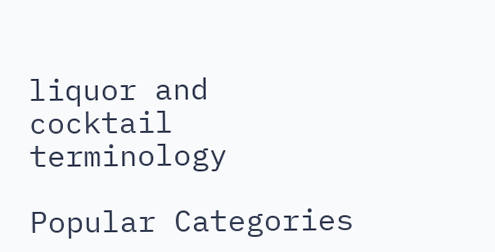liquor and cocktail terminology

Popular Categories